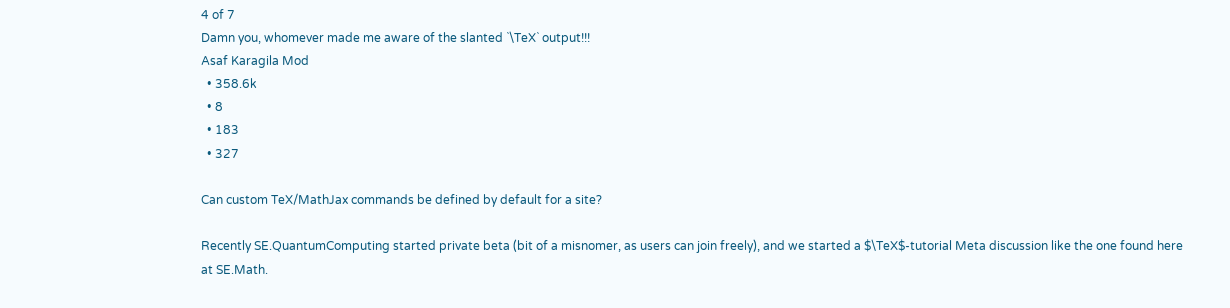4 of 7
Damn you, whomever made me aware of the slanted `\TeX` output!!!
Asaf Karagila Mod
  • 358.6k
  • 8
  • 183
  • 327

Can custom TeX/MathJax commands be defined by default for a site?

Recently SE.QuantumComputing started private beta (bit of a misnomer, as users can join freely), and we started a $\TeX$-tutorial Meta discussion like the one found here at SE.Math.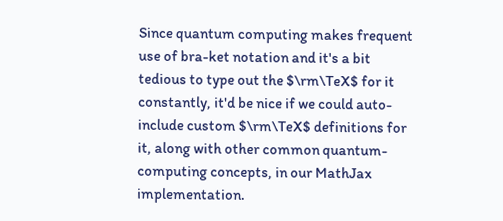Since quantum computing makes frequent use of bra-ket notation and it's a bit tedious to type out the $\rm\TeX$ for it constantly, it'd be nice if we could auto-include custom $\rm\TeX$ definitions for it, along with other common quantum-computing concepts, in our MathJax implementation.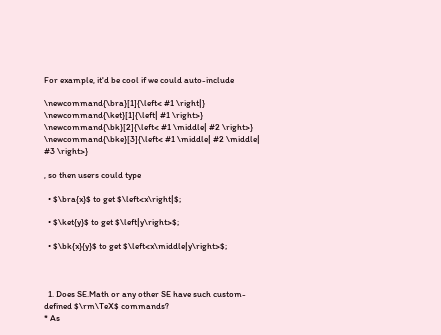For example, it'd be cool if we could auto-include

\newcommand{\bra}[1]{\left< #1 \right|}
\newcommand{\ket}[1]{\left| #1 \right>}
\newcommand{\bk}[2]{\left< #1 \middle| #2 \right>}
\newcommand{\bke}[3]{\left< #1 \middle| #2 \middle| #3 \right>}

, so then users could type

  • $\bra{x}$ to get $\left<x\right|$;

  • $\ket{y}$ to get $\left|y\right>$;

  • $\bk{x}{y}$ to get $\left<x\middle|y\right>$;



  1. Does SE.Math or any other SE have such custom-defined $\rm\TeX$ commands?
* As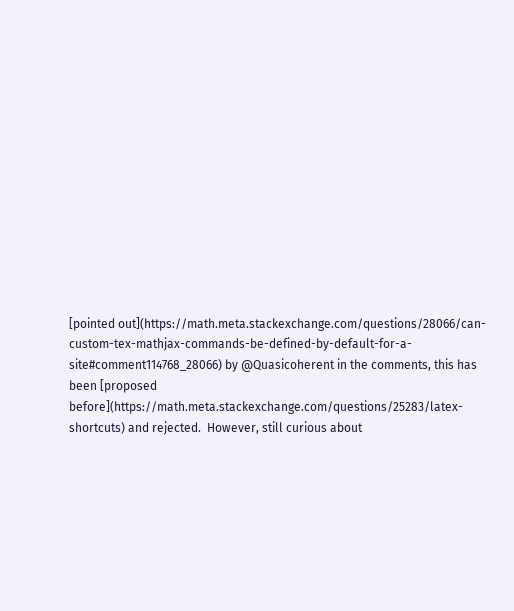[pointed out](https://math.meta.stackexchange.com/questions/28066/can-custom-tex-mathjax-commands-be-defined-by-default-for-a-site#comment114768_28066) by @Quasicoherent in the comments, this has been [proposed before](https://math.meta.stackexchange.com/questions/25283/latex-shortcuts) and rejected.  However, still curious about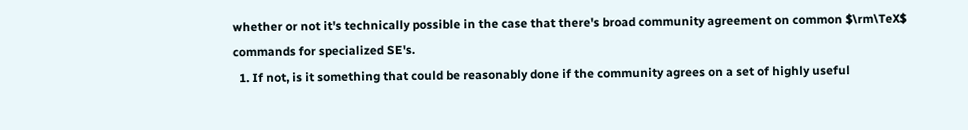whether or not it's technically possible in the case that there's broad community agreement on common $\rm\TeX$ commands for specialized SE's.
  1. If not, is it something that could be reasonably done if the community agrees on a set of highly useful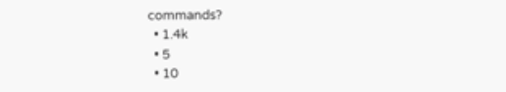commands?
  • 1.4k
  • 5
  • 10